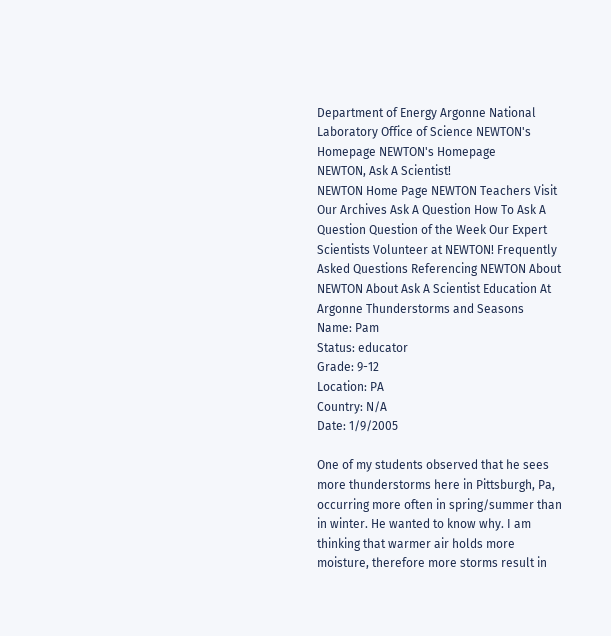Department of Energy Argonne National Laboratory Office of Science NEWTON's Homepage NEWTON's Homepage
NEWTON, Ask A Scientist!
NEWTON Home Page NEWTON Teachers Visit Our Archives Ask A Question How To Ask A Question Question of the Week Our Expert Scientists Volunteer at NEWTON! Frequently Asked Questions Referencing NEWTON About NEWTON About Ask A Scientist Education At Argonne Thunderstorms and Seasons
Name: Pam
Status: educator
Grade: 9-12
Location: PA
Country: N/A
Date: 1/9/2005

One of my students observed that he sees more thunderstorms here in Pittsburgh, Pa, occurring more often in spring/summer than in winter. He wanted to know why. I am thinking that warmer air holds more moisture, therefore more storms result in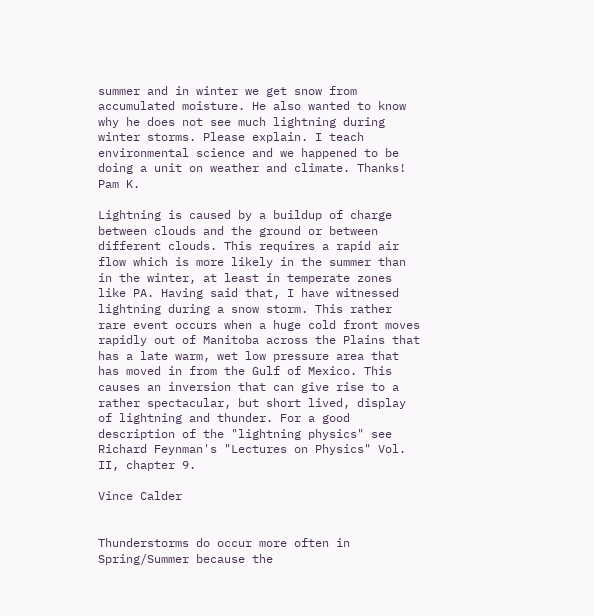summer and in winter we get snow from accumulated moisture. He also wanted to know why he does not see much lightning during winter storms. Please explain. I teach environmental science and we happened to be doing a unit on weather and climate. Thanks! Pam K.

Lightning is caused by a buildup of charge between clouds and the ground or between different clouds. This requires a rapid air flow which is more likely in the summer than in the winter, at least in temperate zones like PA. Having said that, I have witnessed lightning during a snow storm. This rather rare event occurs when a huge cold front moves rapidly out of Manitoba across the Plains that has a late warm, wet low pressure area that has moved in from the Gulf of Mexico. This causes an inversion that can give rise to a rather spectacular, but short lived, display of lightning and thunder. For a good description of the "lightning physics" see Richard Feynman's "Lectures on Physics" Vol. II, chapter 9.

Vince Calder


Thunderstorms do occur more often in Spring/Summer because the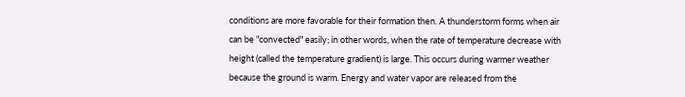conditions are more favorable for their formation then. A thunderstorm forms when air can be "convected" easily; in other words, when the rate of temperature decrease with height (called the temperature gradient) is large. This occurs during warmer weather because the ground is warm. Energy and water vapor are released from the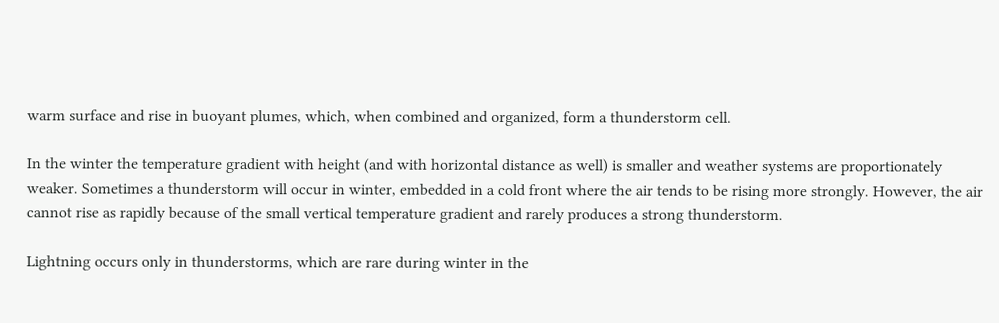warm surface and rise in buoyant plumes, which, when combined and organized, form a thunderstorm cell.

In the winter the temperature gradient with height (and with horizontal distance as well) is smaller and weather systems are proportionately weaker. Sometimes a thunderstorm will occur in winter, embedded in a cold front where the air tends to be rising more strongly. However, the air cannot rise as rapidly because of the small vertical temperature gradient and rarely produces a strong thunderstorm.

Lightning occurs only in thunderstorms, which are rare during winter in the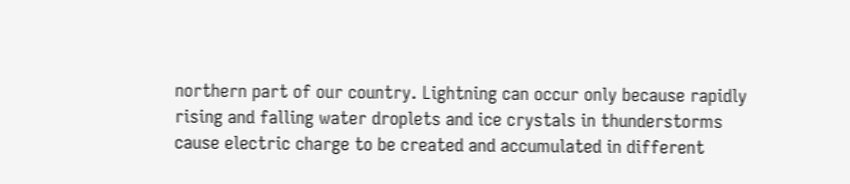northern part of our country. Lightning can occur only because rapidly rising and falling water droplets and ice crystals in thunderstorms cause electric charge to be created and accumulated in different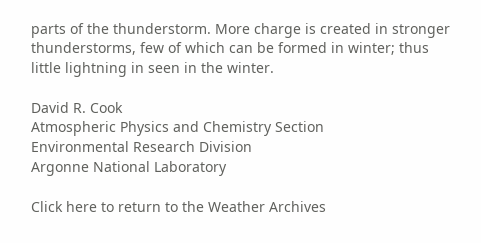parts of the thunderstorm. More charge is created in stronger thunderstorms, few of which can be formed in winter; thus little lightning in seen in the winter.

David R. Cook
Atmospheric Physics and Chemistry Section
Environmental Research Division
Argonne National Laboratory

Click here to return to the Weather Archives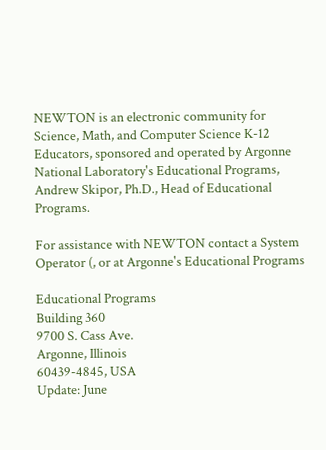NEWTON is an electronic community for Science, Math, and Computer Science K-12 Educators, sponsored and operated by Argonne National Laboratory's Educational Programs, Andrew Skipor, Ph.D., Head of Educational Programs.

For assistance with NEWTON contact a System Operator (, or at Argonne's Educational Programs

Educational Programs
Building 360
9700 S. Cass Ave.
Argonne, Illinois
60439-4845, USA
Update: June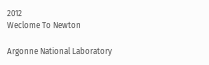2012
Weclome To Newton

Argonne National Laboratory